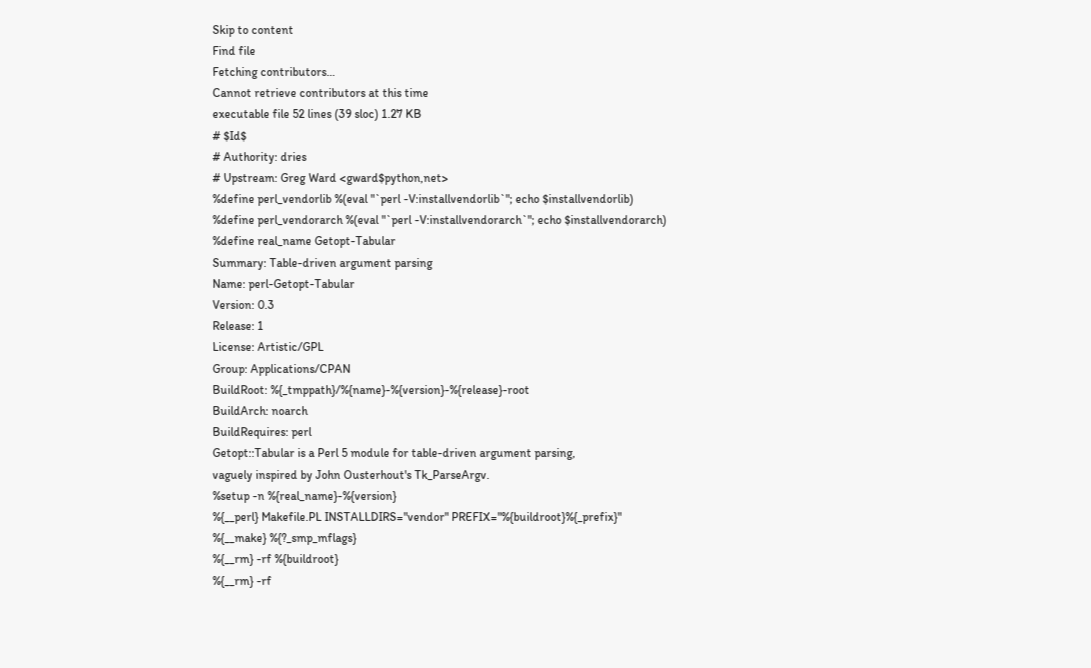Skip to content
Find file
Fetching contributors…
Cannot retrieve contributors at this time
executable file 52 lines (39 sloc) 1.27 KB
# $Id$
# Authority: dries
# Upstream: Greg Ward <gward$python,net>
%define perl_vendorlib %(eval "`perl -V:installvendorlib`"; echo $installvendorlib)
%define perl_vendorarch %(eval "`perl -V:installvendorarch`"; echo $installvendorarch)
%define real_name Getopt-Tabular
Summary: Table-driven argument parsing
Name: perl-Getopt-Tabular
Version: 0.3
Release: 1
License: Artistic/GPL
Group: Applications/CPAN
BuildRoot: %{_tmppath}/%{name}-%{version}-%{release}-root
BuildArch: noarch
BuildRequires: perl
Getopt::Tabular is a Perl 5 module for table-driven argument parsing,
vaguely inspired by John Ousterhout's Tk_ParseArgv.
%setup -n %{real_name}-%{version}
%{__perl} Makefile.PL INSTALLDIRS="vendor" PREFIX="%{buildroot}%{_prefix}"
%{__make} %{?_smp_mflags}
%{__rm} -rf %{buildroot}
%{__rm} -rf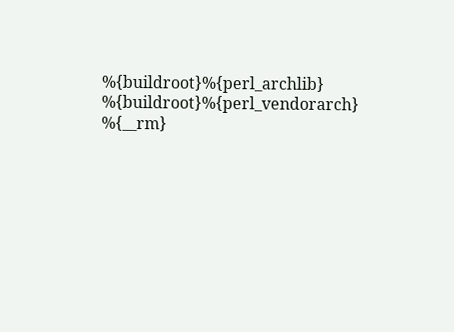%{buildroot}%{perl_archlib} %{buildroot}%{perl_vendorarch}
%{__rm}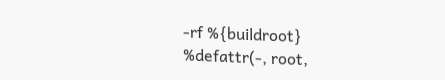-rf %{buildroot}
%defattr(-, root,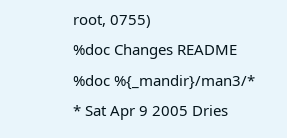root, 0755)
%doc Changes README
%doc %{_mandir}/man3/*
* Sat Apr 9 2005 Dries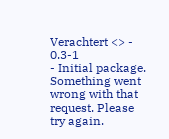Verachtert <> - 0.3-1
- Initial package.
Something went wrong with that request. Please try again.